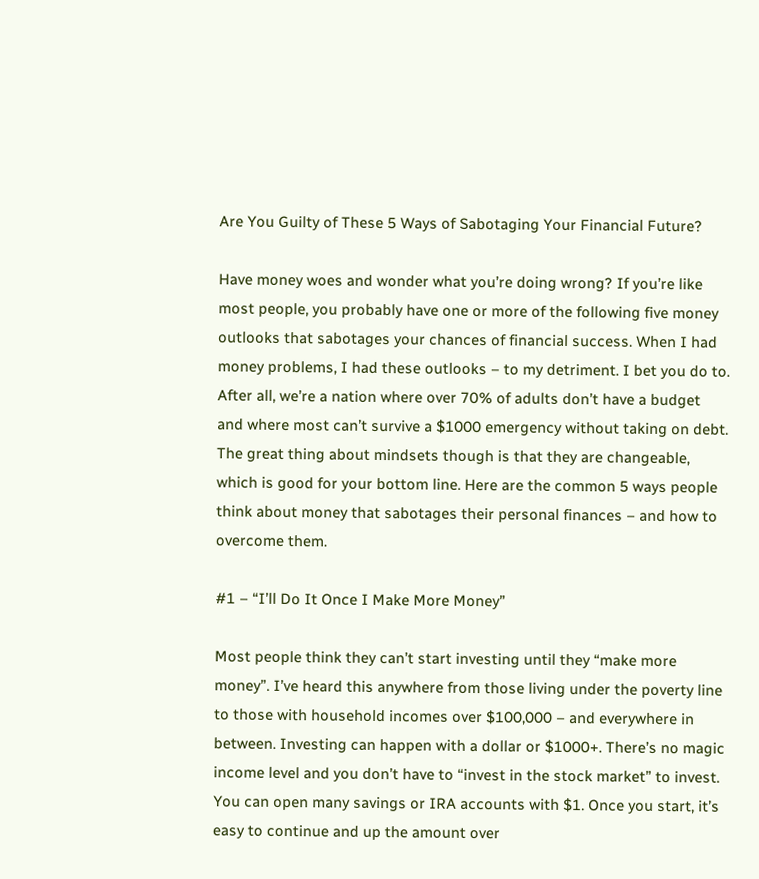Are You Guilty of These 5 Ways of Sabotaging Your Financial Future?

Have money woes and wonder what you’re doing wrong? If you’re like most people, you probably have one or more of the following five money outlooks that sabotages your chances of financial success. When I had money problems, I had these outlooks – to my detriment. I bet you do to. After all, we’re a nation where over 70% of adults don’t have a budget and where most can’t survive a $1000 emergency without taking on debt. The great thing about mindsets though is that they are changeable, which is good for your bottom line. Here are the common 5 ways people think about money that sabotages their personal finances – and how to overcome them.

#1 – “I’ll Do It Once I Make More Money”

Most people think they can’t start investing until they “make more money”. I’ve heard this anywhere from those living under the poverty line to those with household incomes over $100,000 – and everywhere in between. Investing can happen with a dollar or $1000+. There’s no magic income level and you don’t have to “invest in the stock market” to invest. You can open many savings or IRA accounts with $1. Once you start, it’s easy to continue and up the amount over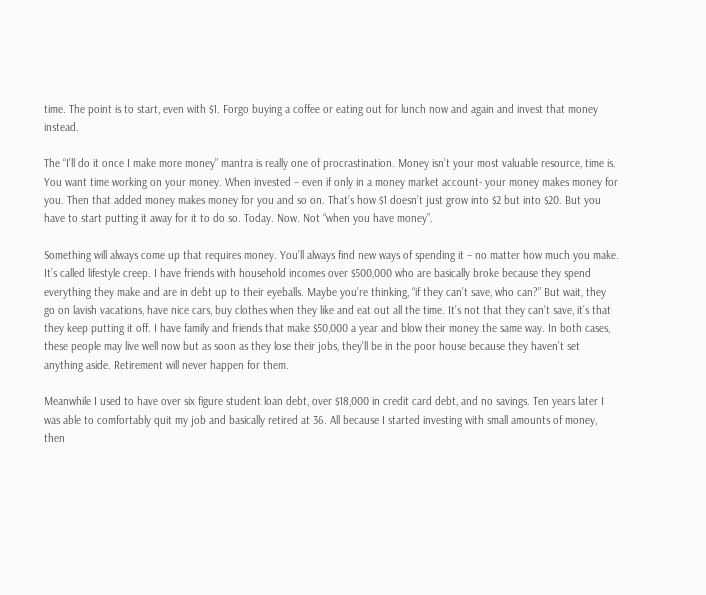time. The point is to start, even with $1. Forgo buying a coffee or eating out for lunch now and again and invest that money instead.

The “I’ll do it once I make more money” mantra is really one of procrastination. Money isn’t your most valuable resource, time is. You want time working on your money. When invested – even if only in a money market account- your money makes money for you. Then that added money makes money for you and so on. That’s how $1 doesn’t just grow into $2 but into $20. But you have to start putting it away for it to do so. Today. Now. Not “when you have money”.

Something will always come up that requires money. You’ll always find new ways of spending it – no matter how much you make. It’s called lifestyle creep. I have friends with household incomes over $500,000 who are basically broke because they spend everything they make and are in debt up to their eyeballs. Maybe you’re thinking, “if they can’t save, who can?” But wait, they go on lavish vacations, have nice cars, buy clothes when they like and eat out all the time. It’s not that they can’t save, it’s that they keep putting it off. I have family and friends that make $50,000 a year and blow their money the same way. In both cases, these people may live well now but as soon as they lose their jobs, they’ll be in the poor house because they haven’t set anything aside. Retirement will never happen for them.

Meanwhile I used to have over six figure student loan debt, over $18,000 in credit card debt, and no savings. Ten years later I was able to comfortably quit my job and basically retired at 36. All because I started investing with small amounts of money, then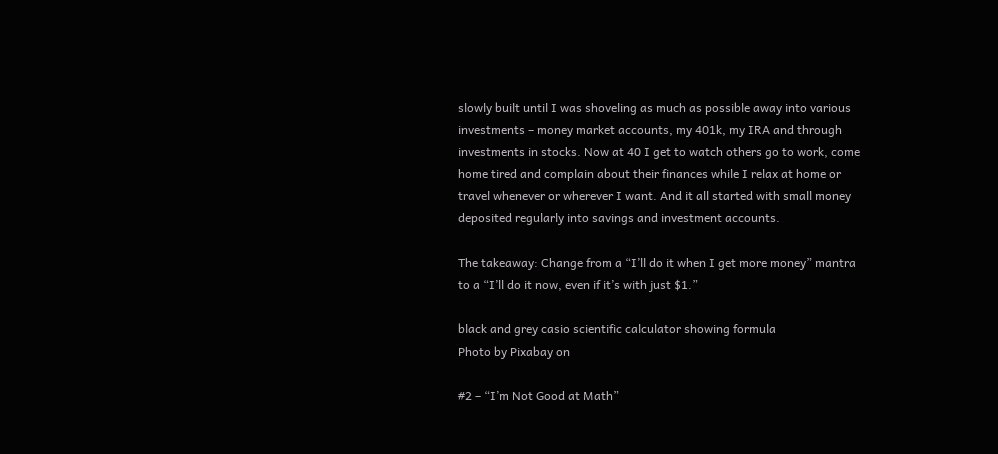slowly built until I was shoveling as much as possible away into various investments – money market accounts, my 401k, my IRA and through investments in stocks. Now at 40 I get to watch others go to work, come home tired and complain about their finances while I relax at home or travel whenever or wherever I want. And it all started with small money deposited regularly into savings and investment accounts.

The takeaway: Change from a “I’ll do it when I get more money” mantra to a “I’ll do it now, even if it’s with just $1.”

black and grey casio scientific calculator showing formula
Photo by Pixabay on

#2 – “I’m Not Good at Math”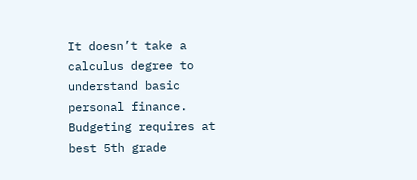It doesn’t take a calculus degree to understand basic personal finance. Budgeting requires at best 5th grade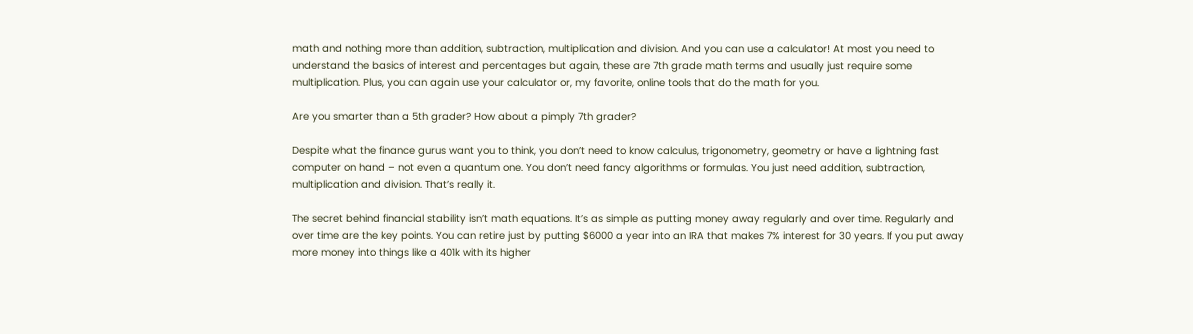math and nothing more than addition, subtraction, multiplication and division. And you can use a calculator! At most you need to understand the basics of interest and percentages but again, these are 7th grade math terms and usually just require some multiplication. Plus, you can again use your calculator or, my favorite, online tools that do the math for you.

Are you smarter than a 5th grader? How about a pimply 7th grader?

Despite what the finance gurus want you to think, you don’t need to know calculus, trigonometry, geometry or have a lightning fast computer on hand – not even a quantum one. You don’t need fancy algorithms or formulas. You just need addition, subtraction, multiplication and division. That’s really it.

The secret behind financial stability isn’t math equations. It’s as simple as putting money away regularly and over time. Regularly and over time are the key points. You can retire just by putting $6000 a year into an IRA that makes 7% interest for 30 years. If you put away more money into things like a 401k with its higher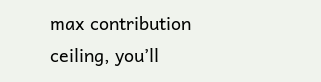max contribution ceiling, you’ll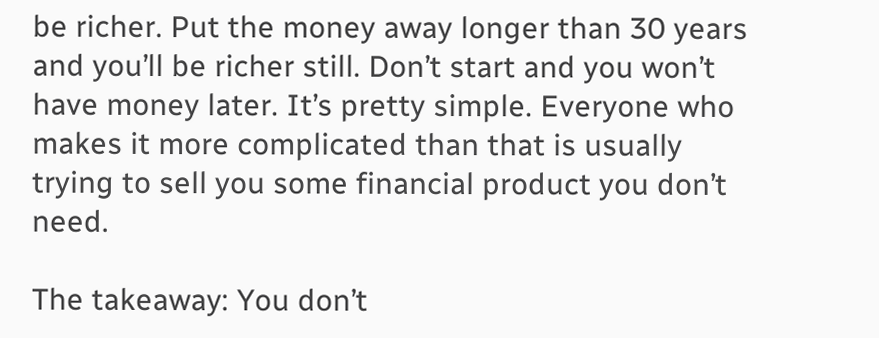be richer. Put the money away longer than 30 years and you’ll be richer still. Don’t start and you won’t have money later. It’s pretty simple. Everyone who makes it more complicated than that is usually trying to sell you some financial product you don’t need.

The takeaway: You don’t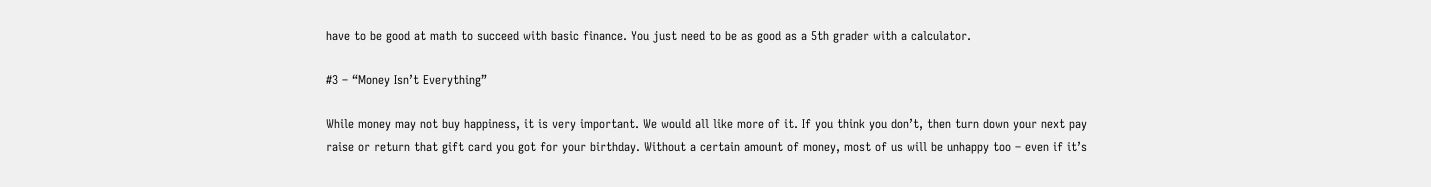have to be good at math to succeed with basic finance. You just need to be as good as a 5th grader with a calculator.

#3 – “Money Isn’t Everything”

While money may not buy happiness, it is very important. We would all like more of it. If you think you don’t, then turn down your next pay raise or return that gift card you got for your birthday. Without a certain amount of money, most of us will be unhappy too – even if it’s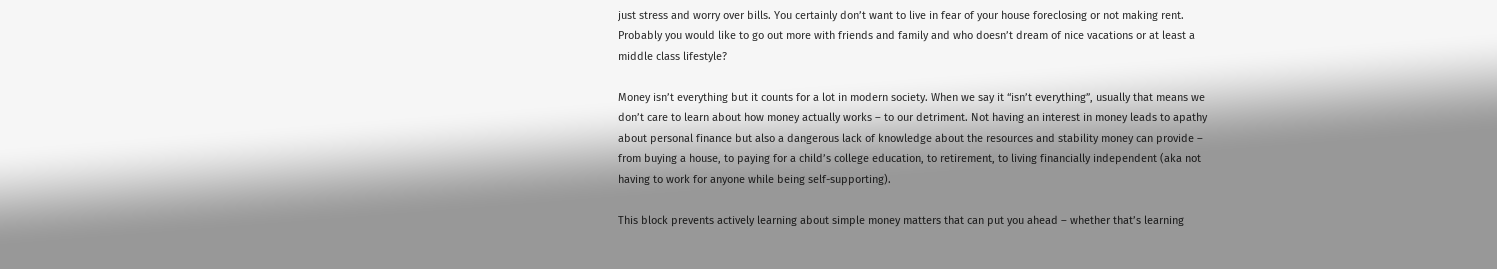just stress and worry over bills. You certainly don’t want to live in fear of your house foreclosing or not making rent. Probably you would like to go out more with friends and family and who doesn’t dream of nice vacations or at least a middle class lifestyle?

Money isn’t everything but it counts for a lot in modern society. When we say it “isn’t everything”, usually that means we don’t care to learn about how money actually works – to our detriment. Not having an interest in money leads to apathy about personal finance but also a dangerous lack of knowledge about the resources and stability money can provide – from buying a house, to paying for a child’s college education, to retirement, to living financially independent (aka not having to work for anyone while being self-supporting).

This block prevents actively learning about simple money matters that can put you ahead – whether that’s learning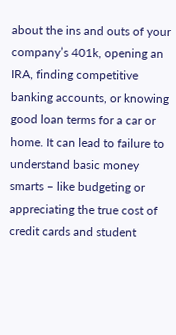about the ins and outs of your company’s 401k, opening an IRA, finding competitive banking accounts, or knowing good loan terms for a car or home. It can lead to failure to understand basic money smarts – like budgeting or appreciating the true cost of credit cards and student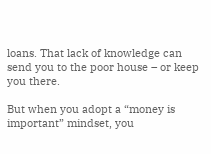loans. That lack of knowledge can send you to the poor house – or keep you there.

But when you adopt a “money is important” mindset, you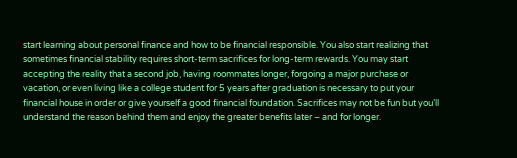start learning about personal finance and how to be financial responsible. You also start realizing that sometimes financial stability requires short-term sacrifices for long-term rewards. You may start accepting the reality that a second job, having roommates longer, forgoing a major purchase or vacation, or even living like a college student for 5 years after graduation is necessary to put your financial house in order or give yourself a good financial foundation. Sacrifices may not be fun but you’ll understand the reason behind them and enjoy the greater benefits later – and for longer.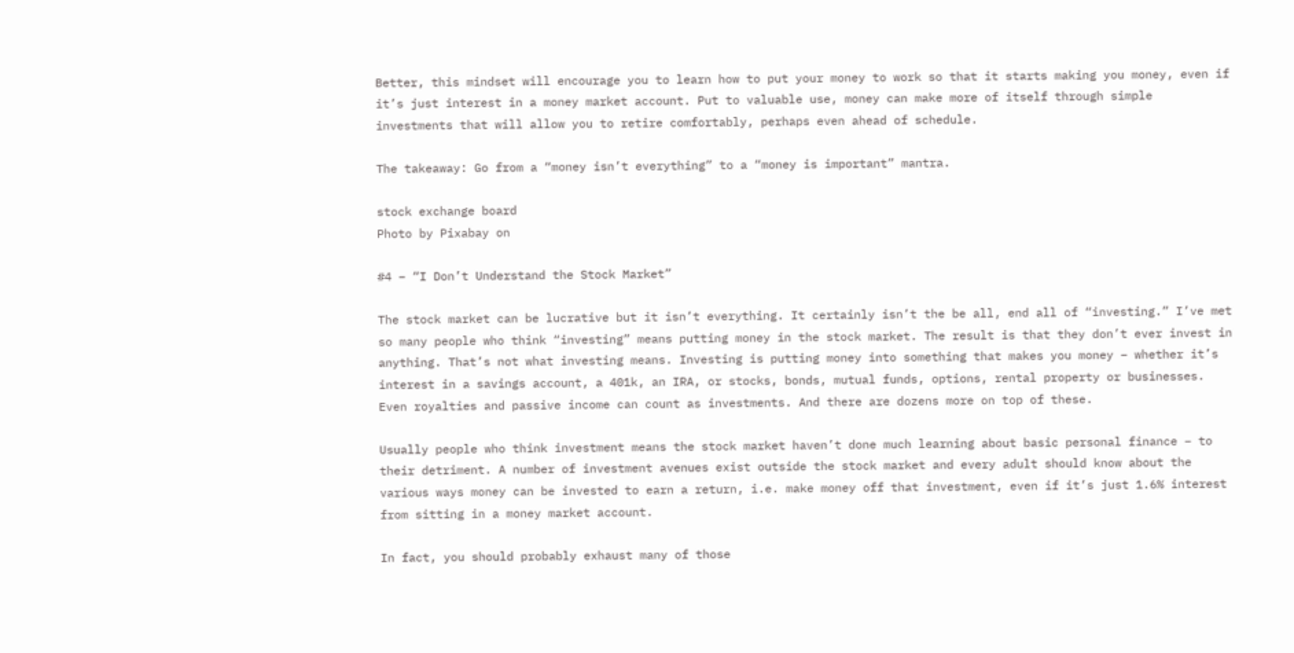Better, this mindset will encourage you to learn how to put your money to work so that it starts making you money, even if it’s just interest in a money market account. Put to valuable use, money can make more of itself through simple investments that will allow you to retire comfortably, perhaps even ahead of schedule.

The takeaway: Go from a “money isn’t everything” to a “money is important” mantra.

stock exchange board
Photo by Pixabay on

#4 – “I Don’t Understand the Stock Market”

The stock market can be lucrative but it isn’t everything. It certainly isn’t the be all, end all of “investing.” I’ve met so many people who think “investing” means putting money in the stock market. The result is that they don’t ever invest in anything. That’s not what investing means. Investing is putting money into something that makes you money – whether it’s interest in a savings account, a 401k, an IRA, or stocks, bonds, mutual funds, options, rental property or businesses. Even royalties and passive income can count as investments. And there are dozens more on top of these.

Usually people who think investment means the stock market haven’t done much learning about basic personal finance – to their detriment. A number of investment avenues exist outside the stock market and every adult should know about the various ways money can be invested to earn a return, i.e. make money off that investment, even if it’s just 1.6% interest from sitting in a money market account.

In fact, you should probably exhaust many of those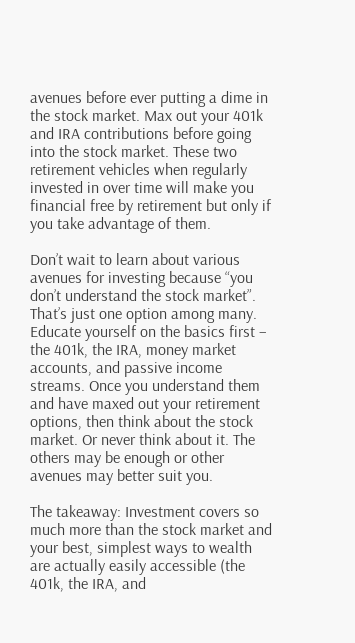avenues before ever putting a dime in the stock market. Max out your 401k and IRA contributions before going into the stock market. These two retirement vehicles when regularly invested in over time will make you financial free by retirement but only if you take advantage of them.

Don’t wait to learn about various avenues for investing because “you don’t understand the stock market”. That’s just one option among many. Educate yourself on the basics first – the 401k, the IRA, money market accounts, and passive income streams. Once you understand them and have maxed out your retirement options, then think about the stock market. Or never think about it. The others may be enough or other avenues may better suit you.

The takeaway: Investment covers so much more than the stock market and your best, simplest ways to wealth are actually easily accessible (the 401k, the IRA, and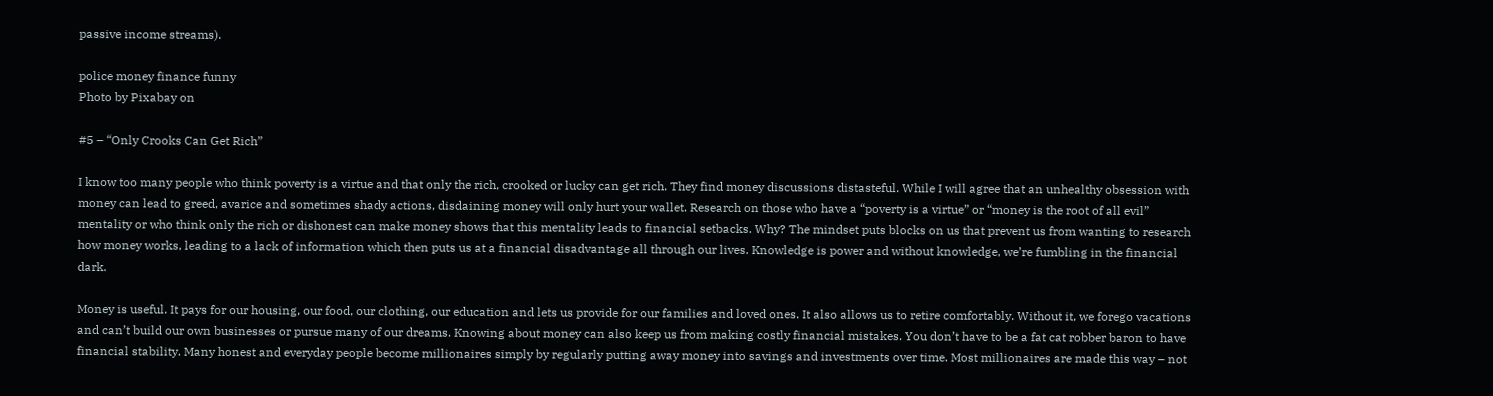passive income streams).

police money finance funny
Photo by Pixabay on

#5 – “Only Crooks Can Get Rich”

I know too many people who think poverty is a virtue and that only the rich, crooked or lucky can get rich. They find money discussions distasteful. While I will agree that an unhealthy obsession with money can lead to greed, avarice and sometimes shady actions, disdaining money will only hurt your wallet. Research on those who have a “poverty is a virtue” or “money is the root of all evil” mentality or who think only the rich or dishonest can make money shows that this mentality leads to financial setbacks. Why? The mindset puts blocks on us that prevent us from wanting to research how money works, leading to a lack of information which then puts us at a financial disadvantage all through our lives. Knowledge is power and without knowledge, we’re fumbling in the financial dark.

Money is useful. It pays for our housing, our food, our clothing, our education and lets us provide for our families and loved ones. It also allows us to retire comfortably. Without it, we forego vacations and can’t build our own businesses or pursue many of our dreams. Knowing about money can also keep us from making costly financial mistakes. You don’t have to be a fat cat robber baron to have financial stability. Many honest and everyday people become millionaires simply by regularly putting away money into savings and investments over time. Most millionaires are made this way – not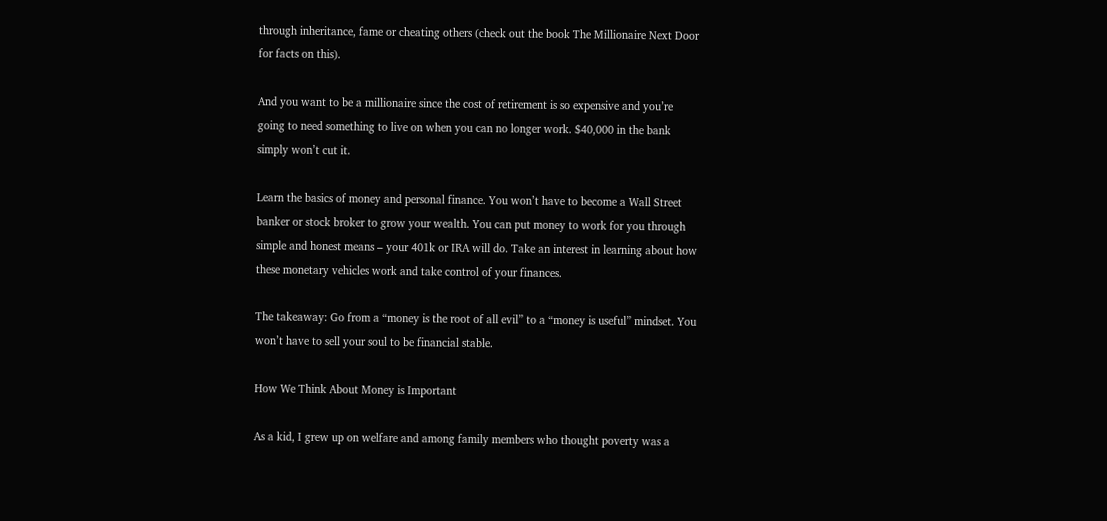through inheritance, fame or cheating others (check out the book The Millionaire Next Door for facts on this).

And you want to be a millionaire since the cost of retirement is so expensive and you’re going to need something to live on when you can no longer work. $40,000 in the bank simply won’t cut it.

Learn the basics of money and personal finance. You won’t have to become a Wall Street banker or stock broker to grow your wealth. You can put money to work for you through simple and honest means – your 401k or IRA will do. Take an interest in learning about how these monetary vehicles work and take control of your finances.

The takeaway: Go from a “money is the root of all evil” to a “money is useful” mindset. You won’t have to sell your soul to be financial stable.

How We Think About Money is Important

As a kid, I grew up on welfare and among family members who thought poverty was a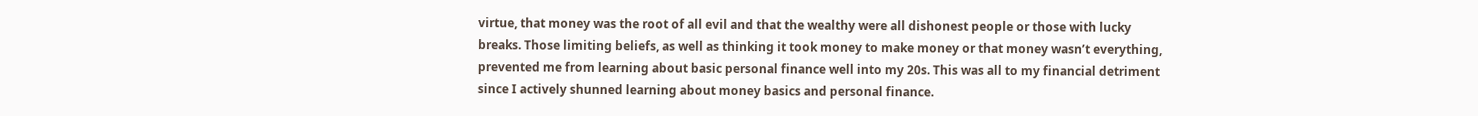virtue, that money was the root of all evil and that the wealthy were all dishonest people or those with lucky breaks. Those limiting beliefs, as well as thinking it took money to make money or that money wasn’t everything, prevented me from learning about basic personal finance well into my 20s. This was all to my financial detriment since I actively shunned learning about money basics and personal finance.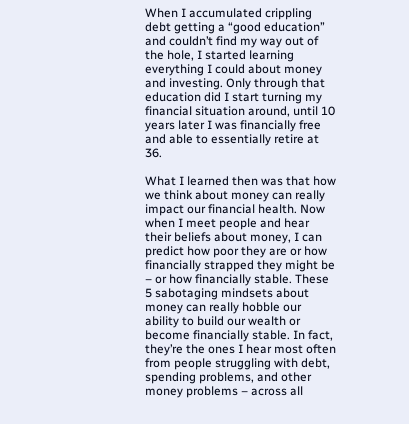When I accumulated crippling debt getting a “good education” and couldn’t find my way out of the hole, I started learning everything I could about money and investing. Only through that education did I start turning my financial situation around, until 10 years later I was financially free and able to essentially retire at 36.

What I learned then was that how we think about money can really impact our financial health. Now when I meet people and hear their beliefs about money, I can predict how poor they are or how financially strapped they might be – or how financially stable. These 5 sabotaging mindsets about money can really hobble our ability to build our wealth or become financially stable. In fact, they’re the ones I hear most often from people struggling with debt, spending problems, and other money problems – across all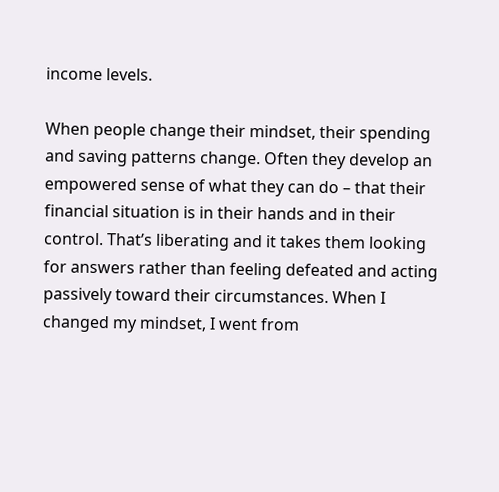income levels.

When people change their mindset, their spending and saving patterns change. Often they develop an empowered sense of what they can do – that their financial situation is in their hands and in their control. That’s liberating and it takes them looking for answers rather than feeling defeated and acting passively toward their circumstances. When I changed my mindset, I went from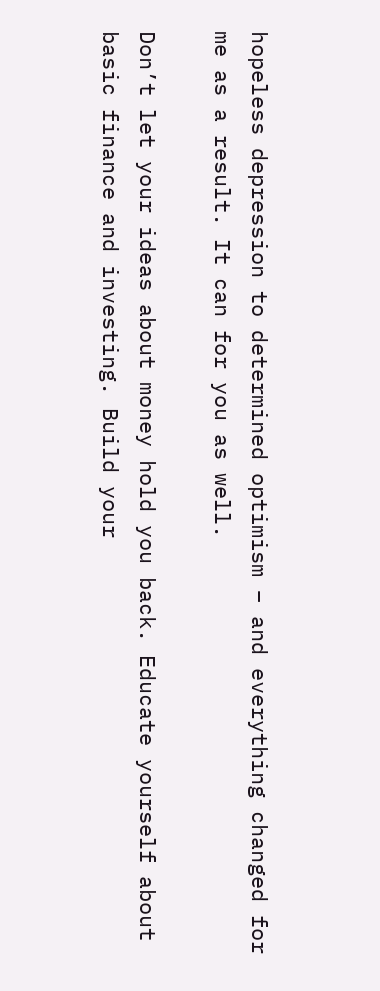hopeless depression to determined optimism – and everything changed for me as a result. It can for you as well.

Don’t let your ideas about money hold you back. Educate yourself about basic finance and investing. Build your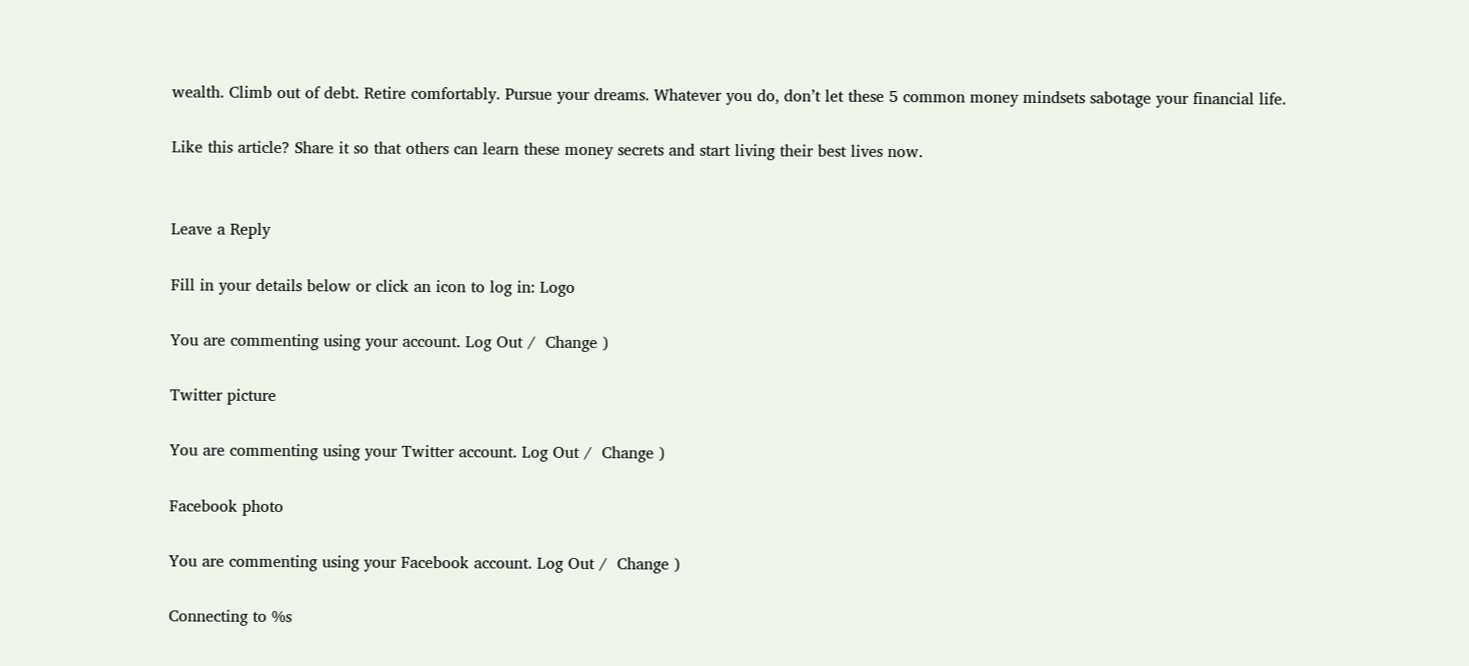wealth. Climb out of debt. Retire comfortably. Pursue your dreams. Whatever you do, don’t let these 5 common money mindsets sabotage your financial life.

Like this article? Share it so that others can learn these money secrets and start living their best lives now.


Leave a Reply

Fill in your details below or click an icon to log in: Logo

You are commenting using your account. Log Out /  Change )

Twitter picture

You are commenting using your Twitter account. Log Out /  Change )

Facebook photo

You are commenting using your Facebook account. Log Out /  Change )

Connecting to %s